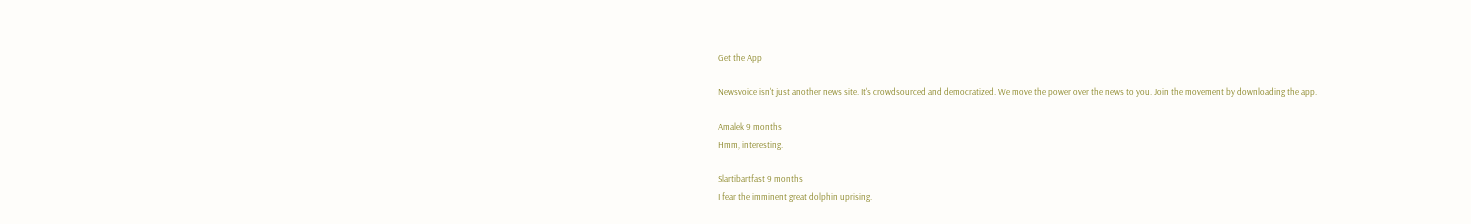Get the App

Newsvoice isn't just another news site. It's crowdsourced and democratized. We move the power over the news to you. Join the movement by downloading the app.

Amalek 9 months
Hmm, interesting.

Slartibartfast 9 months
I fear the imminent great dolphin uprising.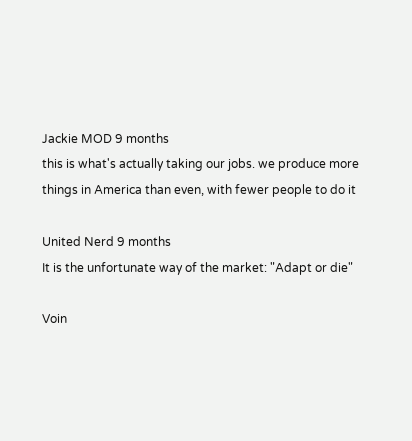Jackie MOD 9 months
this is what's actually taking our jobs. we produce more things in America than even, with fewer people to do it

United Nerd 9 months
It is the unfortunate way of the market: "Adapt or die"

Voin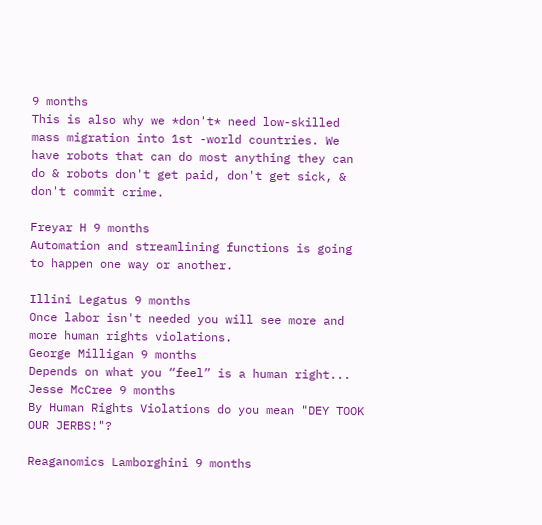9 months
This is also why we *don't* need low-skilled mass migration into 1st -world countries. We have robots that can do most anything they can do & robots don't get paid, don't get sick, & don't commit crime.

Freyar H 9 months
Automation and streamlining functions is going to happen one way or another.

Illini Legatus 9 months
Once labor isn't needed you will see more and more human rights violations.
George Milligan 9 months
Depends on what you “feel” is a human right...
Jesse McCree 9 months
By Human Rights Violations do you mean "DEY TOOK OUR JERBS!"?

Reaganomics Lamborghini 9 months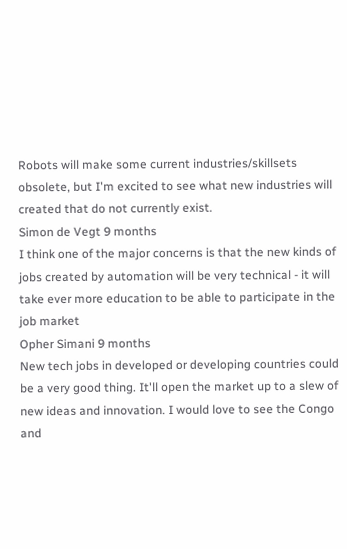Robots will make some current industries/skillsets obsolete, but I'm excited to see what new industries will created that do not currently exist.
Simon de Vegt 9 months
I think one of the major concerns is that the new kinds of jobs created by automation will be very technical - it will take ever more education to be able to participate in the job market
Opher Simani 9 months
New tech jobs in developed or developing countries could be a very good thing. It'll open the market up to a slew of new ideas and innovation. I would love to see the Congo and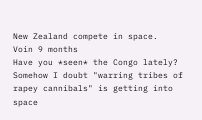New Zealand compete in space.
Voin 9 months
Have you *seen* the Congo lately? Somehow I doubt "warring tribes of rapey cannibals" is getting into space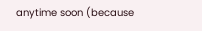anytime soon (because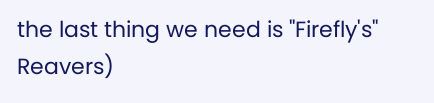the last thing we need is "Firefly's" Reavers)